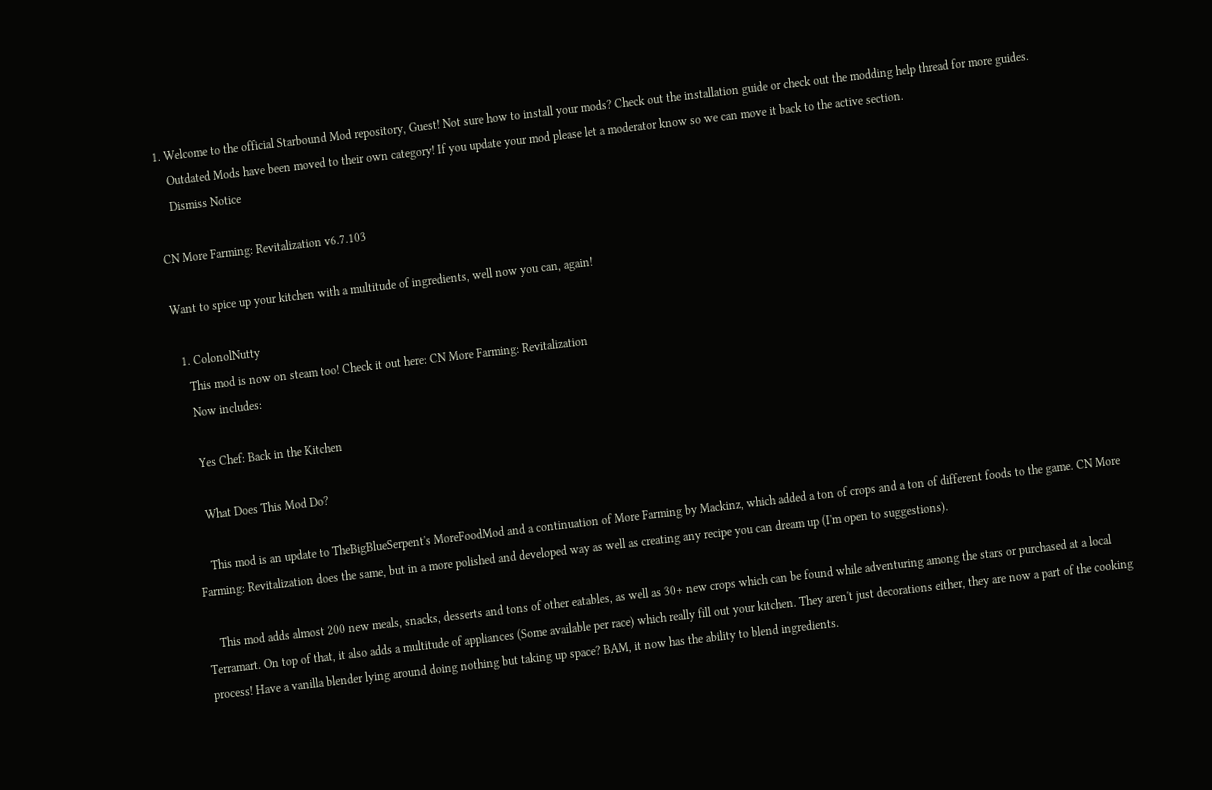1. Welcome to the official Starbound Mod repository, Guest! Not sure how to install your mods? Check out the installation guide or check out the modding help thread for more guides.
    Outdated Mods have been moved to their own category! If you update your mod please let a moderator know so we can move it back to the active section.
    Dismiss Notice

CN More Farming: Revitalization v6.7.103

Want to spice up your kitchen with a multitude of ingredients, well now you can, again!

  1. ColonolNutty
    This mod is now on steam too! Check it out here: CN More Farming: Revitalization
    Now includes:

    Yes Chef: Back in the Kitchen

    What Does This Mod Do?

    This mod is an update to TheBigBlueSerpent's MoreFoodMod and a continuation of More Farming by Mackinz, which added a ton of crops and a ton of different foods to the game. CN More Farming: Revitalization does the same, but in a more polished and developed way as well as creating any recipe you can dream up (I'm open to suggestions).

    This mod adds almost 200 new meals, snacks, desserts and tons of other eatables, as well as 30+ new crops which can be found while adventuring among the stars or purchased at a local Terramart. On top of that, it also adds a multitude of appliances (Some available per race) which really fill out your kitchen. They aren't just decorations either, they are now a part of the cooking process! Have a vanilla blender lying around doing nothing but taking up space? BAM, it now has the ability to blend ingredients.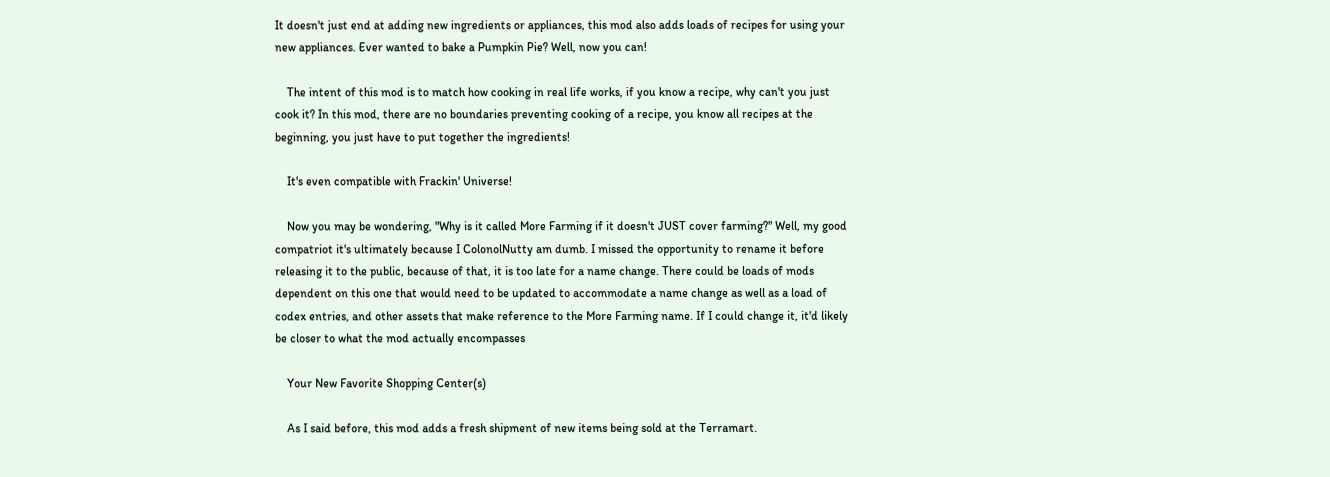It doesn't just end at adding new ingredients or appliances, this mod also adds loads of recipes for using your new appliances. Ever wanted to bake a Pumpkin Pie? Well, now you can!

    The intent of this mod is to match how cooking in real life works, if you know a recipe, why can't you just cook it? In this mod, there are no boundaries preventing cooking of a recipe, you know all recipes at the beginning, you just have to put together the ingredients!

    It's even compatible with Frackin' Universe!

    Now you may be wondering, "Why is it called More Farming if it doesn't JUST cover farming?" Well, my good compatriot it's ultimately because I ColonolNutty am dumb. I missed the opportunity to rename it before releasing it to the public, because of that, it is too late for a name change. There could be loads of mods dependent on this one that would need to be updated to accommodate a name change as well as a load of codex entries, and other assets that make reference to the More Farming name. If I could change it, it'd likely be closer to what the mod actually encompasses

    Your New Favorite Shopping Center(s)

    As I said before, this mod adds a fresh shipment of new items being sold at the Terramart.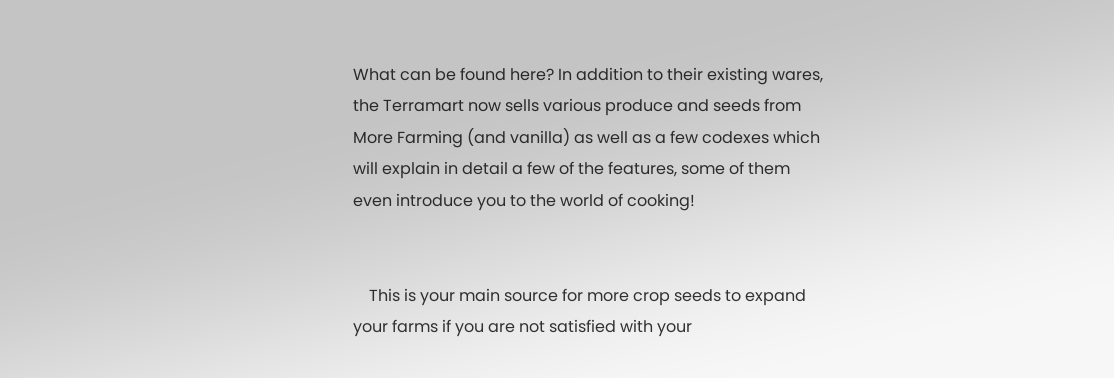What can be found here? In addition to their existing wares, the Terramart now sells various produce and seeds from More Farming (and vanilla) as well as a few codexes which will explain in detail a few of the features, some of them even introduce you to the world of cooking!


    This is your main source for more crop seeds to expand your farms if you are not satisfied with your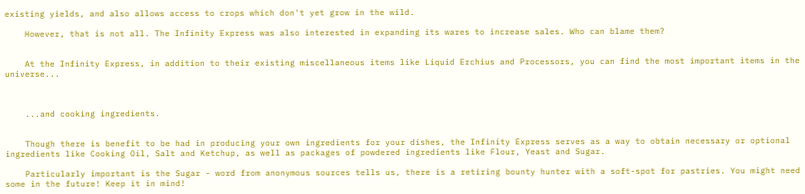existing yields, and also allows access to crops which don't yet grow in the wild.

    However, that is not all. The Infinity Express was also interested in expanding its wares to increase sales. Who can blame them?


    At the Infinity Express, in addition to their existing miscellaneous items like Liquid Erchius and Processors, you can find the most important items in the universe...



    ...and cooking ingredients.


    Though there is benefit to be had in producing your own ingredients for your dishes, the Infinity Express serves as a way to obtain necessary or optional ingredients like Cooking Oil, Salt and Ketchup, as well as packages of powdered ingredients like Flour, Yeast and Sugar.

    Particularly important is the Sugar - word from anonymous sources tells us, there is a retiring bounty hunter with a soft-spot for pastries. You might need some in the future! Keep it in mind!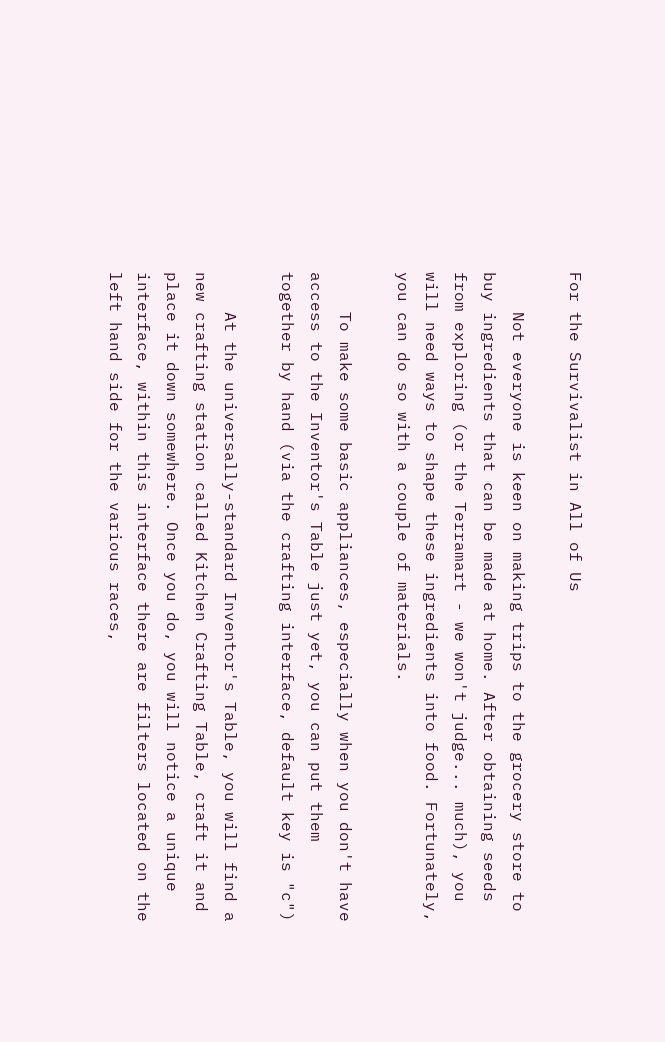For the Survivalist in All of Us

    Not everyone is keen on making trips to the grocery store to buy ingredients that can be made at home. After obtaining seeds from exploring (or the Terramart - we won't judge... much), you will need ways to shape these ingredients into food. Fortunately, you can do so with a couple of materials.

    To make some basic appliances, especially when you don't have access to the Inventor's Table just yet, you can put them together by hand (via the crafting interface, default key is "c")

    At the universally-standard Inventor's Table, you will find a new crafting station called Kitchen Crafting Table, craft it and place it down somewhere. Once you do, you will notice a unique interface, within this interface there are filters located on the left hand side for the various races,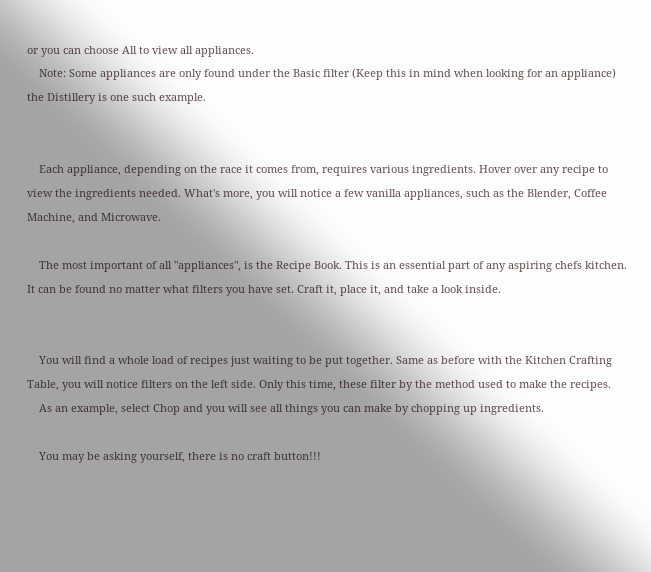or you can choose All to view all appliances.
    Note: Some appliances are only found under the Basic filter (Keep this in mind when looking for an appliance) the Distillery is one such example.


    Each appliance, depending on the race it comes from, requires various ingredients. Hover over any recipe to view the ingredients needed. What's more, you will notice a few vanilla appliances, such as the Blender, Coffee Machine, and Microwave.

    The most important of all "appliances", is the Recipe Book. This is an essential part of any aspiring chefs kitchen. It can be found no matter what filters you have set. Craft it, place it, and take a look inside.


    You will find a whole load of recipes just waiting to be put together. Same as before with the Kitchen Crafting Table, you will notice filters on the left side. Only this time, these filter by the method used to make the recipes.
    As an example, select Chop and you will see all things you can make by chopping up ingredients.

    You may be asking yourself, there is no craft button!!!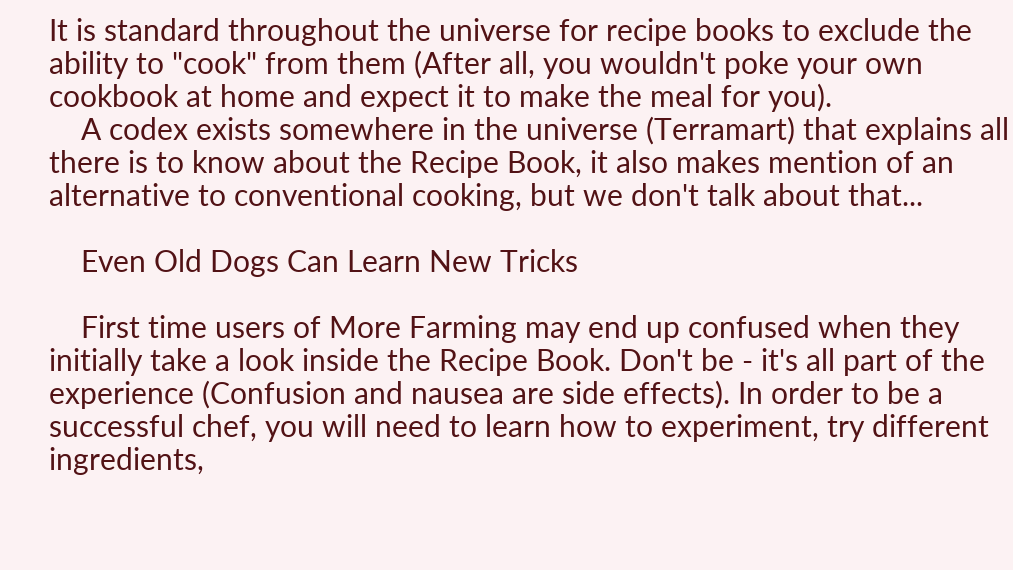It is standard throughout the universe for recipe books to exclude the ability to "cook" from them (After all, you wouldn't poke your own cookbook at home and expect it to make the meal for you).
    A codex exists somewhere in the universe (Terramart) that explains all there is to know about the Recipe Book, it also makes mention of an alternative to conventional cooking, but we don't talk about that...

    Even Old Dogs Can Learn New Tricks

    First time users of More Farming may end up confused when they initially take a look inside the Recipe Book. Don't be - it's all part of the experience (Confusion and nausea are side effects). In order to be a successful chef, you will need to learn how to experiment, try different ingredients,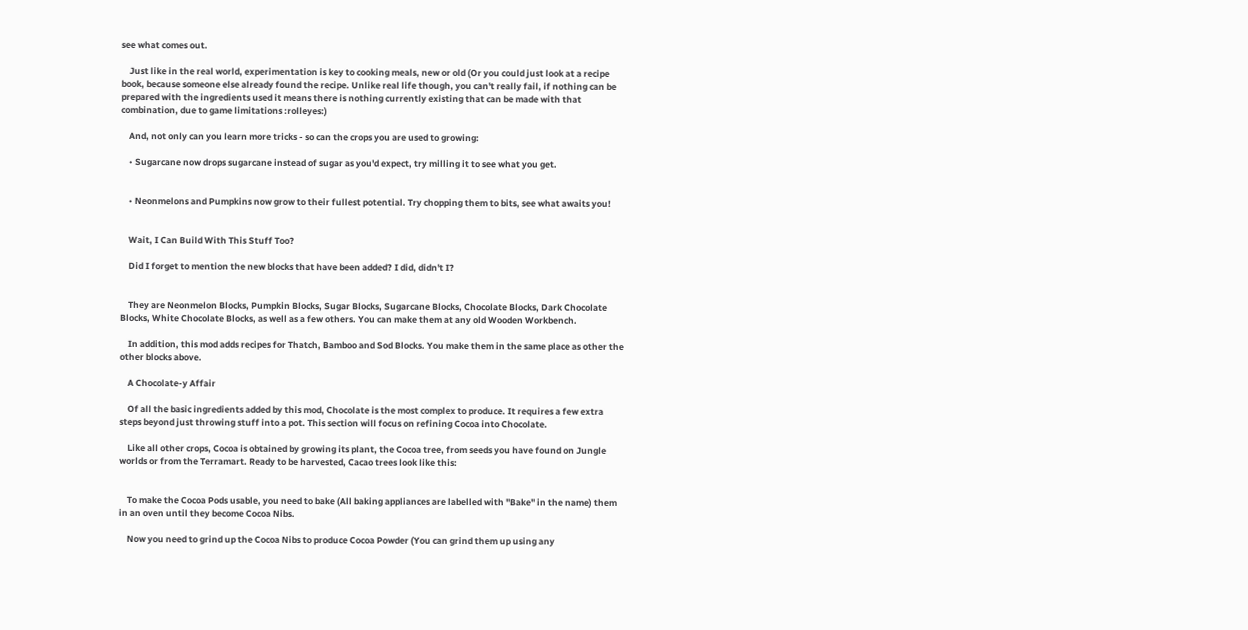see what comes out.

    Just like in the real world, experimentation is key to cooking meals, new or old (Or you could just look at a recipe book, because someone else already found the recipe. Unlike real life though, you can't really fail, if nothing can be prepared with the ingredients used it means there is nothing currently existing that can be made with that combination, due to game limitations :rolleyes:)

    And, not only can you learn more tricks - so can the crops you are used to growing:

    • Sugarcane now drops sugarcane instead of sugar as you'd expect, try milling it to see what you get.


    • Neonmelons and Pumpkins now grow to their fullest potential. Try chopping them to bits, see what awaits you!


    Wait, I Can Build With This Stuff Too?

    Did I forget to mention the new blocks that have been added? I did, didn't I?


    They are Neonmelon Blocks, Pumpkin Blocks, Sugar Blocks, Sugarcane Blocks, Chocolate Blocks, Dark Chocolate Blocks, White Chocolate Blocks, as well as a few others. You can make them at any old Wooden Workbench.

    In addition, this mod adds recipes for Thatch, Bamboo and Sod Blocks. You make them in the same place as other the other blocks above.

    A Chocolate-y Affair

    Of all the basic ingredients added by this mod, Chocolate is the most complex to produce. It requires a few extra steps beyond just throwing stuff into a pot. This section will focus on refining Cocoa into Chocolate.

    Like all other crops, Cocoa is obtained by growing its plant, the Cocoa tree, from seeds you have found on Jungle worlds or from the Terramart. Ready to be harvested, Cacao trees look like this:


    To make the Cocoa Pods usable, you need to bake (All baking appliances are labelled with "Bake" in the name) them in an oven until they become Cocoa Nibs.

    Now you need to grind up the Cocoa Nibs to produce Cocoa Powder (You can grind them up using any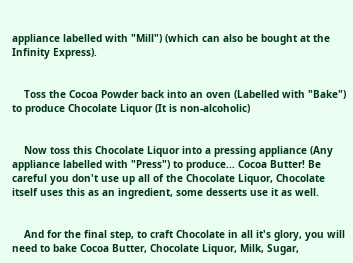appliance labelled with "Mill") (which can also be bought at the Infinity Express).


    Toss the Cocoa Powder back into an oven (Labelled with "Bake") to produce Chocolate Liquor (It is non-alcoholic)


    Now toss this Chocolate Liquor into a pressing appliance (Any appliance labelled with "Press") to produce... Cocoa Butter! Be careful you don't use up all of the Chocolate Liquor, Chocolate itself uses this as an ingredient, some desserts use it as well.


    And for the final step, to craft Chocolate in all it's glory, you will need to bake Cocoa Butter, Chocolate Liquor, Milk, Sugar,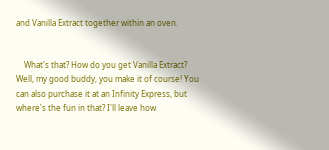and Vanilla Extract together within an oven.


    What's that? How do you get Vanilla Extract? Well, my good buddy, you make it of course! You can also purchase it at an Infinity Express, but where's the fun in that? I'll leave how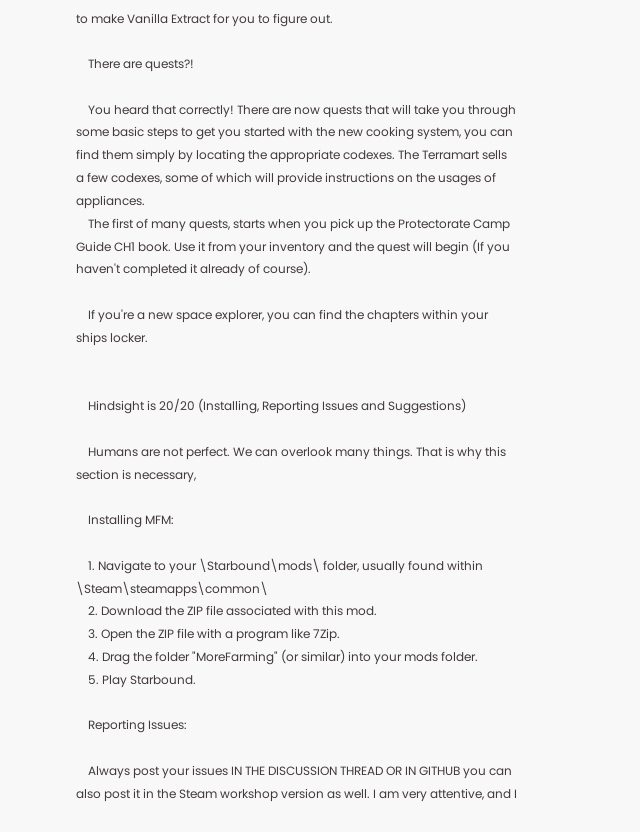to make Vanilla Extract for you to figure out.

    There are quests?!

    You heard that correctly! There are now quests that will take you through some basic steps to get you started with the new cooking system, you can find them simply by locating the appropriate codexes. The Terramart sells a few codexes, some of which will provide instructions on the usages of appliances.
    The first of many quests, starts when you pick up the Protectorate Camp Guide CH1 book. Use it from your inventory and the quest will begin (If you haven't completed it already of course).

    If you're a new space explorer, you can find the chapters within your ships locker.


    Hindsight is 20/20 (Installing, Reporting Issues and Suggestions)

    Humans are not perfect. We can overlook many things. That is why this section is necessary,

    Installing MFM:

    1. Navigate to your \Starbound\mods\ folder, usually found within \Steam\steamapps\common\
    2. Download the ZIP file associated with this mod.
    3. Open the ZIP file with a program like 7Zip.
    4. Drag the folder "MoreFarming" (or similar) into your mods folder.
    5. Play Starbound.

    Reporting Issues:

    Always post your issues IN THE DISCUSSION THREAD OR IN GITHUB you can also post it in the Steam workshop version as well. I am very attentive, and I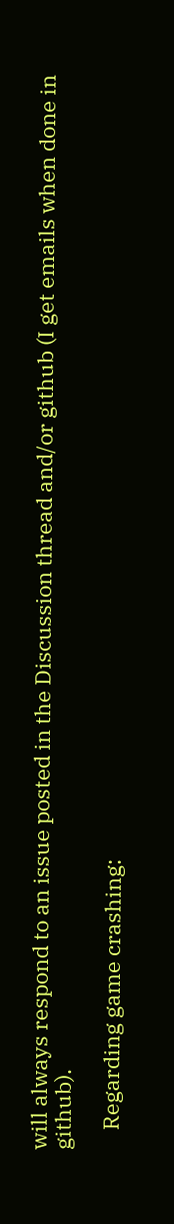will always respond to an issue posted in the Discussion thread and/or github (I get emails when done in github).

    Regarding game crashing: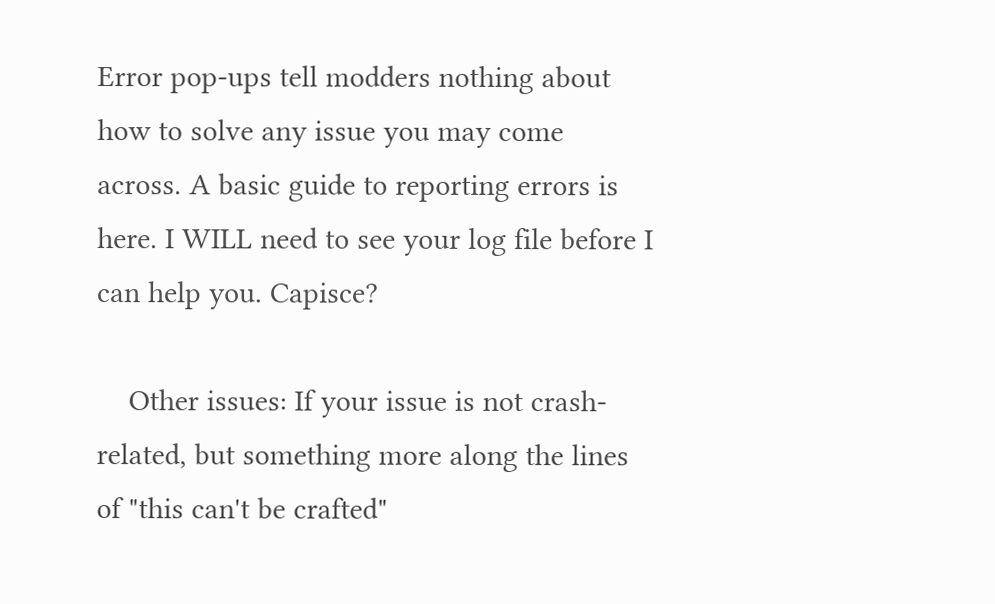Error pop-ups tell modders nothing about how to solve any issue you may come across. A basic guide to reporting errors is here. I WILL need to see your log file before I can help you. Capisce?

    Other issues: If your issue is not crash-related, but something more along the lines of "this can't be crafted"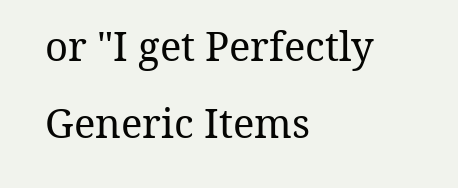or "I get Perfectly Generic Items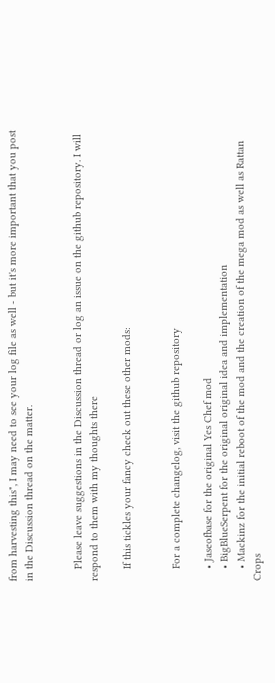from harvesting this", I may need to see your log file as well - but it's more important that you post in the Discussion thread on the matter.


    Please leave suggestions in the Discussion thread or log an issue on the github repository. I will respond to them with my thoughts there

    If this tickles your fancy check out these other mods:


    For a complete changelog, visit the github repository

    • Jaseofbase for the original Yes Chef mod
    • BigBlueSerpent for the original original idea and implementation
    • Mackinz for the initial reboot of the mod and the creation of the mega mod as well as Rattan Crops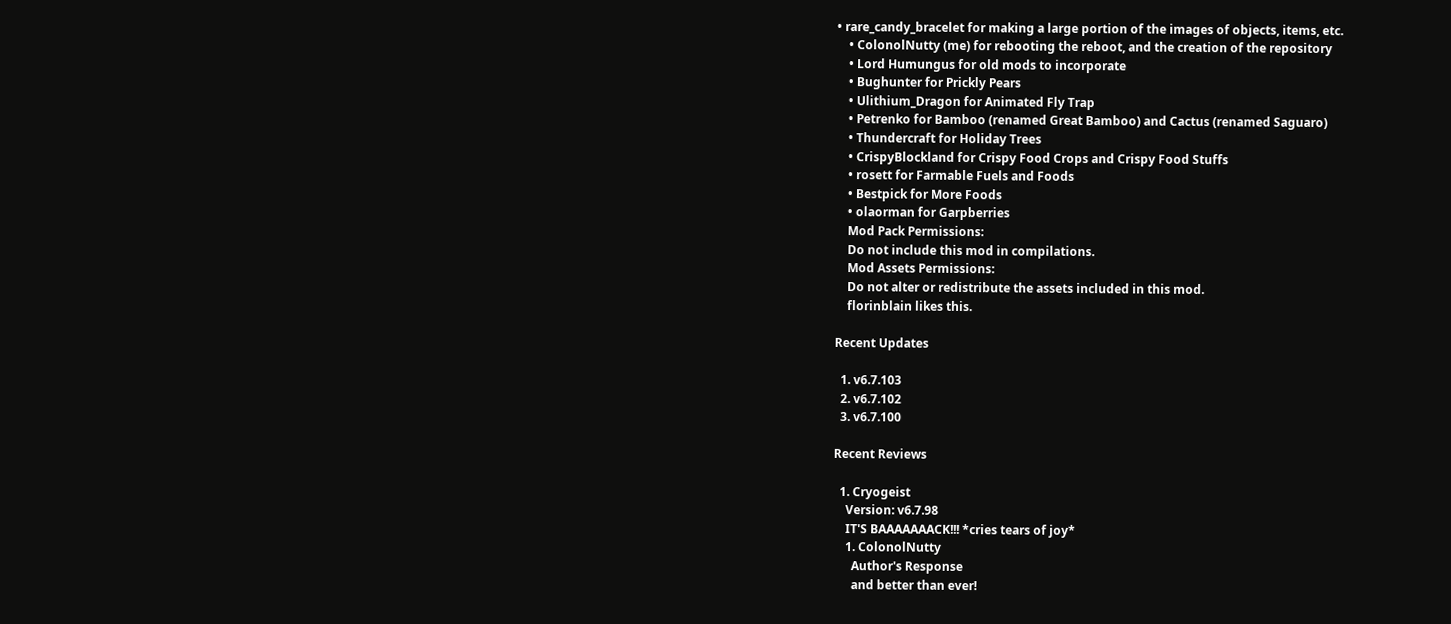• rare_candy_bracelet for making a large portion of the images of objects, items, etc.
    • ColonolNutty (me) for rebooting the reboot, and the creation of the repository
    • Lord Humungus for old mods to incorporate
    • Bughunter for Prickly Pears
    • Ulithium_Dragon for Animated Fly Trap
    • Petrenko for Bamboo (renamed Great Bamboo) and Cactus (renamed Saguaro)
    • Thundercraft for Holiday Trees
    • CrispyBlockland for Crispy Food Crops and Crispy Food Stuffs
    • rosett for Farmable Fuels and Foods
    • Bestpick for More Foods
    • olaorman for Garpberries
    Mod Pack Permissions:
    Do not include this mod in compilations.
    Mod Assets Permissions:
    Do not alter or redistribute the assets included in this mod.
    florinblain likes this.

Recent Updates

  1. v6.7.103
  2. v6.7.102
  3. v6.7.100

Recent Reviews

  1. Cryogeist
    Version: v6.7.98
    IT'S BAAAAAAACK!!! *cries tears of joy*
    1. ColonolNutty
      Author's Response
      and better than ever!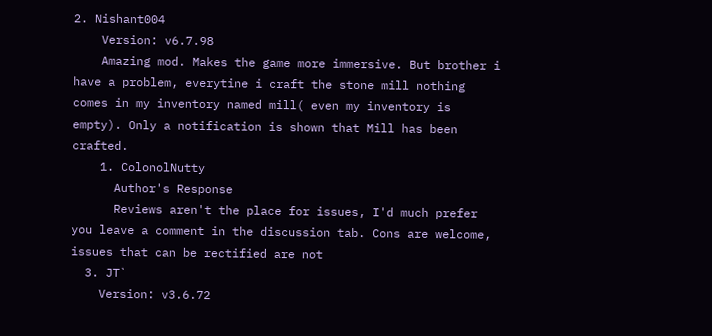2. Nishant004
    Version: v6.7.98
    Amazing mod. Makes the game more immersive. But brother i have a problem, everytine i craft the stone mill nothing comes in my inventory named mill( even my inventory is empty). Only a notification is shown that Mill has been crafted.
    1. ColonolNutty
      Author's Response
      Reviews aren't the place for issues, I'd much prefer you leave a comment in the discussion tab. Cons are welcome, issues that can be rectified are not
  3. JT`
    Version: v3.6.72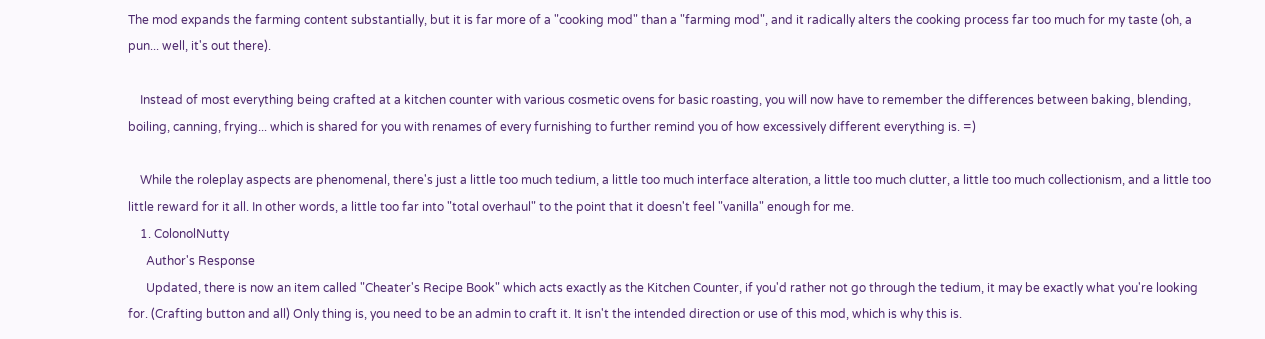The mod expands the farming content substantially, but it is far more of a "cooking mod" than a "farming mod", and it radically alters the cooking process far too much for my taste (oh, a pun... well, it's out there).

    Instead of most everything being crafted at a kitchen counter with various cosmetic ovens for basic roasting, you will now have to remember the differences between baking, blending, boiling, canning, frying... which is shared for you with renames of every furnishing to further remind you of how excessively different everything is. =)

    While the roleplay aspects are phenomenal, there's just a little too much tedium, a little too much interface alteration, a little too much clutter, a little too much collectionism, and a little too little reward for it all. In other words, a little too far into "total overhaul" to the point that it doesn't feel "vanilla" enough for me.
    1. ColonolNutty
      Author's Response
      Updated, there is now an item called "Cheater's Recipe Book" which acts exactly as the Kitchen Counter, if you'd rather not go through the tedium, it may be exactly what you're looking for. (Crafting button and all) Only thing is, you need to be an admin to craft it. It isn't the intended direction or use of this mod, which is why this is.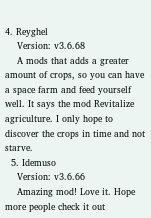4. Reyghel
    Version: v3.6.68
    A mods that adds a greater amount of crops, so you can have a space farm and feed yourself well. It says the mod Revitalize agriculture. I only hope to discover the crops in time and not starve.
  5. Idemuso
    Version: v3.6.66
    Amazing mod! Love it. Hope more people check it out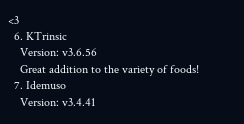<3
  6. KTrinsic
    Version: v3.6.56
    Great addition to the variety of foods!
  7. Idemuso
    Version: v3.4.41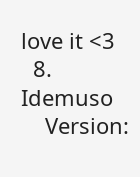love it <3
  8. Idemuso
    Version: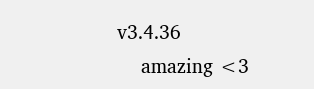v3.4.36
    amazing <3